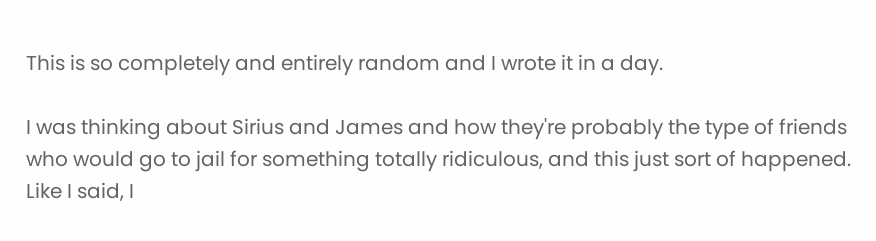This is so completely and entirely random and I wrote it in a day.

I was thinking about Sirius and James and how they're probably the type of friends who would go to jail for something totally ridiculous, and this just sort of happened. Like I said, I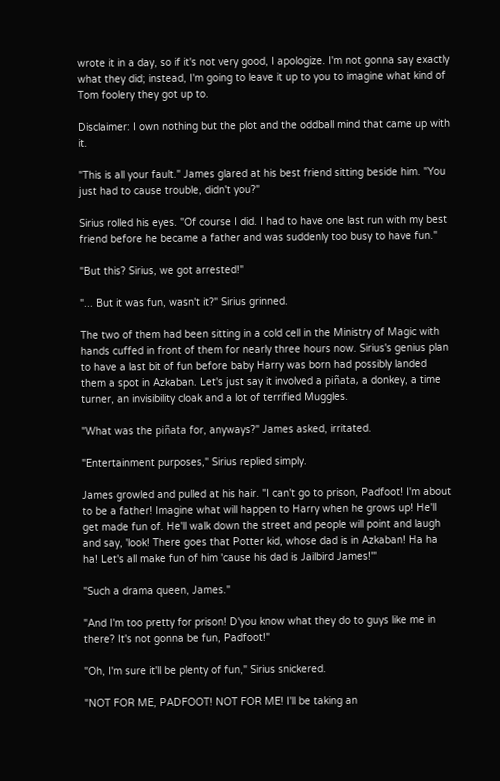wrote it in a day, so if it's not very good, I apologize. I'm not gonna say exactly what they did; instead, I'm going to leave it up to you to imagine what kind of Tom foolery they got up to.

Disclaimer: I own nothing but the plot and the oddball mind that came up with it.

"This is all your fault." James glared at his best friend sitting beside him. "You just had to cause trouble, didn't you?"

Sirius rolled his eyes. "Of course I did. I had to have one last run with my best friend before he became a father and was suddenly too busy to have fun."

"But this? Sirius, we got arrested!"

"... But it was fun, wasn't it?" Sirius grinned.

The two of them had been sitting in a cold cell in the Ministry of Magic with hands cuffed in front of them for nearly three hours now. Sirius's genius plan to have a last bit of fun before baby Harry was born had possibly landed them a spot in Azkaban. Let's just say it involved a piñata, a donkey, a time turner, an invisibility cloak and a lot of terrified Muggles.

"What was the piñata for, anyways?" James asked, irritated.

"Entertainment purposes," Sirius replied simply.

James growled and pulled at his hair. "I can't go to prison, Padfoot! I'm about to be a father! Imagine what will happen to Harry when he grows up! He'll get made fun of. He'll walk down the street and people will point and laugh and say, 'look! There goes that Potter kid, whose dad is in Azkaban! Ha ha ha! Let's all make fun of him 'cause his dad is Jailbird James!'"

"Such a drama queen, James."

"And I'm too pretty for prison! D'you know what they do to guys like me in there? It's not gonna be fun, Padfoot!"

"Oh, I'm sure it'll be plenty of fun," Sirius snickered.

"NOT FOR ME, PADFOOT! NOT FOR ME! I'll be taking an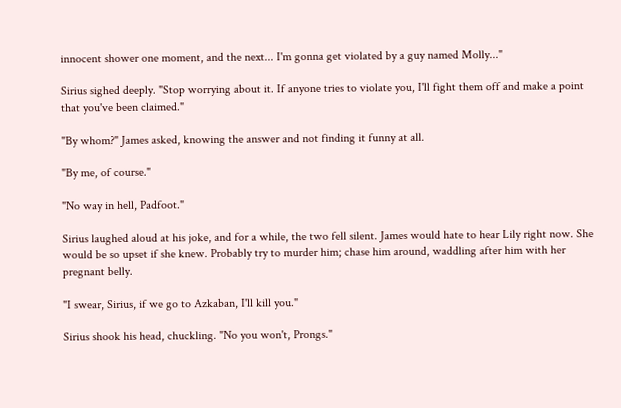innocent shower one moment, and the next... I'm gonna get violated by a guy named Molly..."

Sirius sighed deeply. "Stop worrying about it. If anyone tries to violate you, I'll fight them off and make a point that you've been claimed."

"By whom?" James asked, knowing the answer and not finding it funny at all.

"By me, of course."

"No way in hell, Padfoot."

Sirius laughed aloud at his joke, and for a while, the two fell silent. James would hate to hear Lily right now. She would be so upset if she knew. Probably try to murder him; chase him around, waddling after him with her pregnant belly.

"I swear, Sirius, if we go to Azkaban, I'll kill you."

Sirius shook his head, chuckling. "No you won't, Prongs."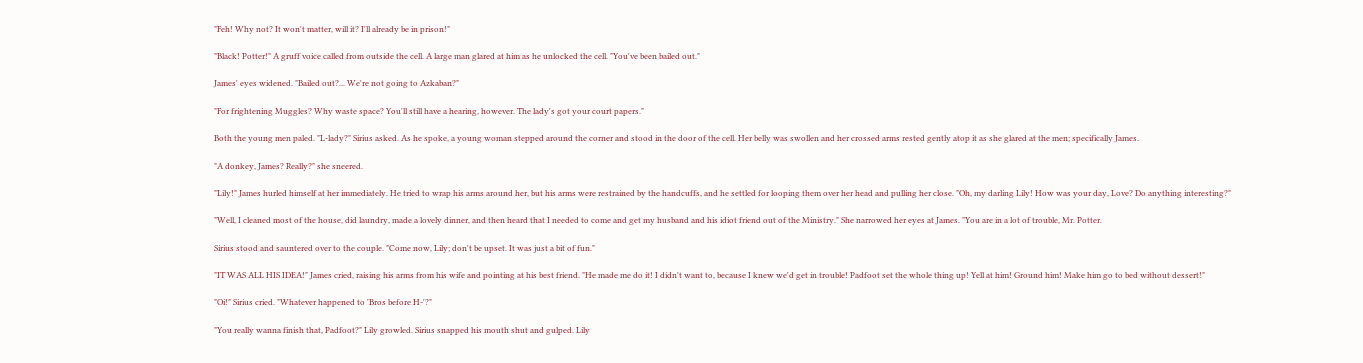"Feh! Why not? It won't matter, will it? I'll already be in prison!"

"Black! Potter!" A gruff voice called from outside the cell. A large man glared at him as he unlocked the cell. "You've been bailed out."

James' eyes widened. "Bailed out?... We're not going to Azkaban?"

"For frightening Muggles? Why waste space? You'll still have a hearing, however. The lady's got your court papers."

Both the young men paled. "L-lady?" Sirius asked. As he spoke, a young woman stepped around the corner and stood in the door of the cell. Her belly was swollen and her crossed arms rested gently atop it as she glared at the men; specifically James.

"A donkey, James? Really?" she sneered.

"Lily!" James hurled himself at her immediately. He tried to wrap his arms around her, but his arms were restrained by the handcuffs, and he settled for looping them over her head and pulling her close. "Oh, my darling Lily! How was your day, Love? Do anything interesting?"

"Well, I cleaned most of the house, did laundry, made a lovely dinner, and then heard that I needed to come and get my husband and his idiot friend out of the Ministry." She narrowed her eyes at James. "You are in a lot of trouble, Mr. Potter.

Sirius stood and sauntered over to the couple. "Come now, Lily; don't be upset. It was just a bit of fun."

"IT WAS ALL HIS IDEA!" James cried, raising his arms from his wife and pointing at his best friend. "He made me do it! I didn't want to, because I knew we'd get in trouble! Padfoot set the whole thing up! Yell at him! Ground him! Make him go to bed without dessert!"

"Oi!" Sirius cried. "Whatever happened to 'Bros before H-'?"

"You really wanna finish that, Padfoot?" Lily growled. Sirius snapped his mouth shut and gulped. Lily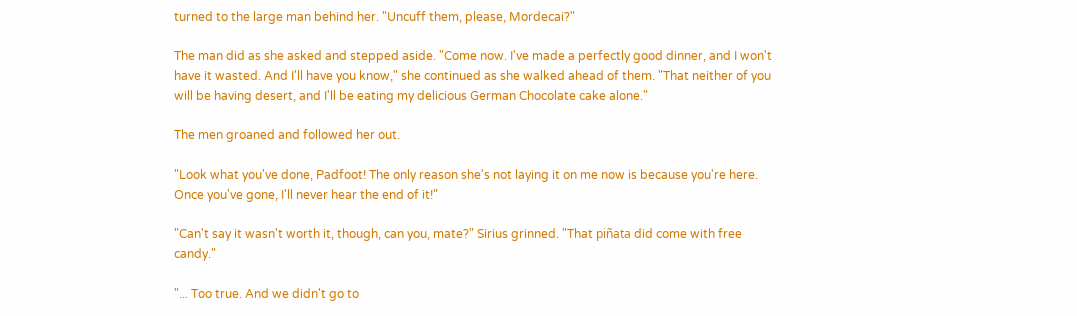turned to the large man behind her. "Uncuff them, please, Mordecai?"

The man did as she asked and stepped aside. "Come now. I've made a perfectly good dinner, and I won't have it wasted. And I'll have you know," she continued as she walked ahead of them. "That neither of you will be having desert, and I'll be eating my delicious German Chocolate cake alone."

The men groaned and followed her out.

"Look what you've done, Padfoot! The only reason she's not laying it on me now is because you're here. Once you've gone, I'll never hear the end of it!"

"Can't say it wasn't worth it, though, can you, mate?" Sirius grinned. "That piñata did come with free candy."

"... Too true. And we didn't go to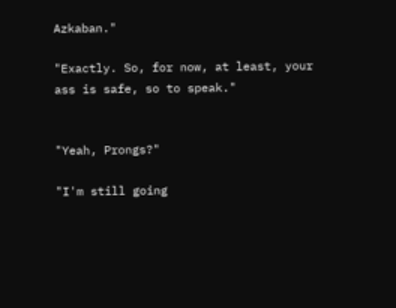Azkaban."

"Exactly. So, for now, at least, your ass is safe, so to speak."


"Yeah, Prongs?"

"I'm still going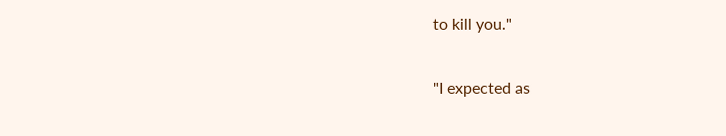to kill you."

"I expected as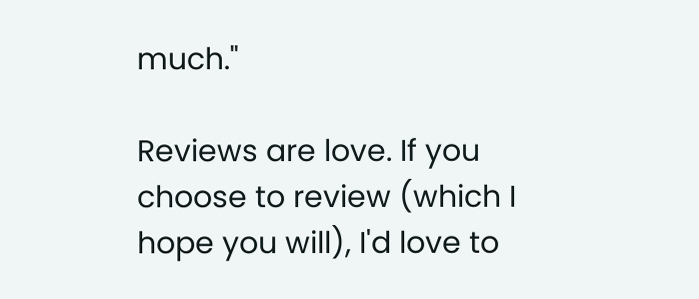much."

Reviews are love. If you choose to review (which I hope you will), I'd love to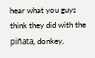hear what you guys think they did with the piñata, donkey,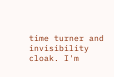time turner and invisibility cloak. I'm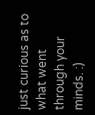just curious as to what went through your minds. :)